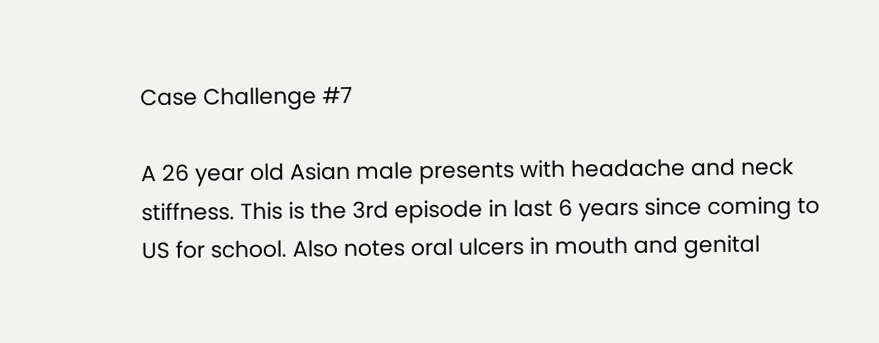Case Challenge #7

A 26 year old Asian male presents with headache and neck stiffness. This is the 3rd episode in last 6 years since coming to US for school. Also notes oral ulcers in mouth and genital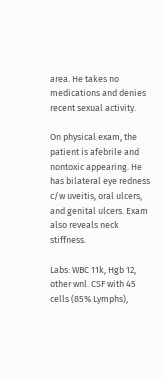area. He takes no medications and denies recent sexual activity.

On physical exam, the patient is afebrile and nontoxic appearing. He has bilateral eye redness c/w uveitis, oral ulcers, and genital ulcers. Exam also reveals neck stiffness.

Labs: WBC 11k, Hgb 12, other wnl. CSF with 45 cells (85% Lymphs),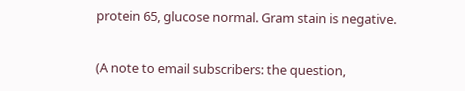protein 65, glucose normal. Gram stain is negative.


(A note to email subscribers: the question,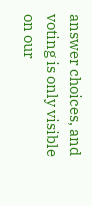answer choices, and voting is only visible on our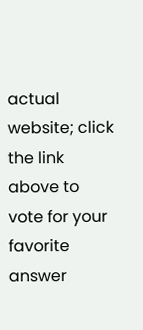actual website; click the link above to vote for your favorite answer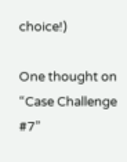choice!)

One thought on “Case Challenge #7”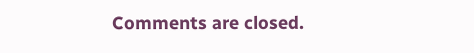Comments are closed.